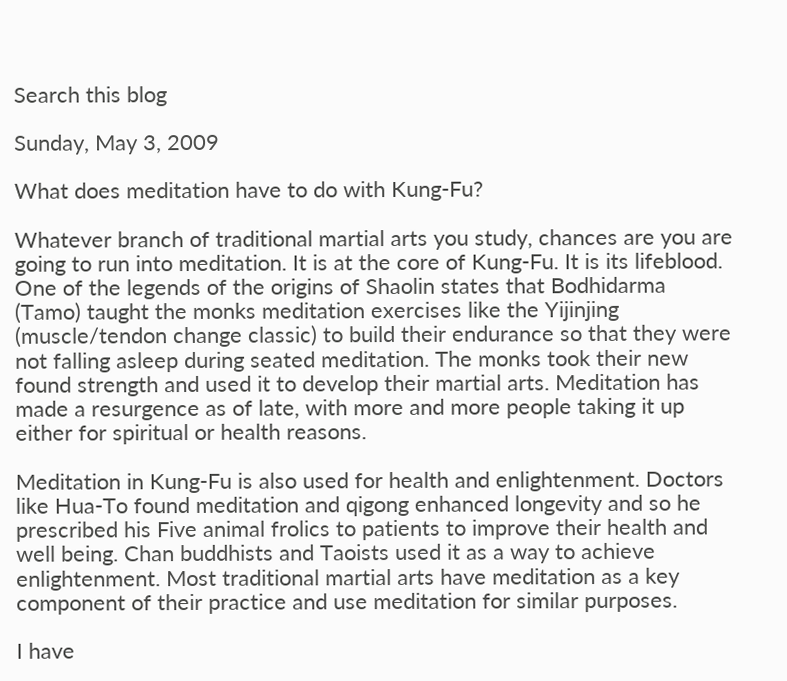Search this blog

Sunday, May 3, 2009

What does meditation have to do with Kung-Fu?

Whatever branch of traditional martial arts you study, chances are you are going to run into meditation. It is at the core of Kung-Fu. It is its lifeblood. One of the legends of the origins of Shaolin states that Bodhidarma (Tamo) taught the monks meditation exercises like the Yijinjing (muscle/tendon change classic) to build their endurance so that they were not falling asleep during seated meditation. The monks took their new found strength and used it to develop their martial arts. Meditation has made a resurgence as of late, with more and more people taking it up either for spiritual or health reasons.

Meditation in Kung-Fu is also used for health and enlightenment. Doctors like Hua-To found meditation and qigong enhanced longevity and so he prescribed his Five animal frolics to patients to improve their health and well being. Chan buddhists and Taoists used it as a way to achieve enlightenment. Most traditional martial arts have meditation as a key component of their practice and use meditation for similar purposes.

I have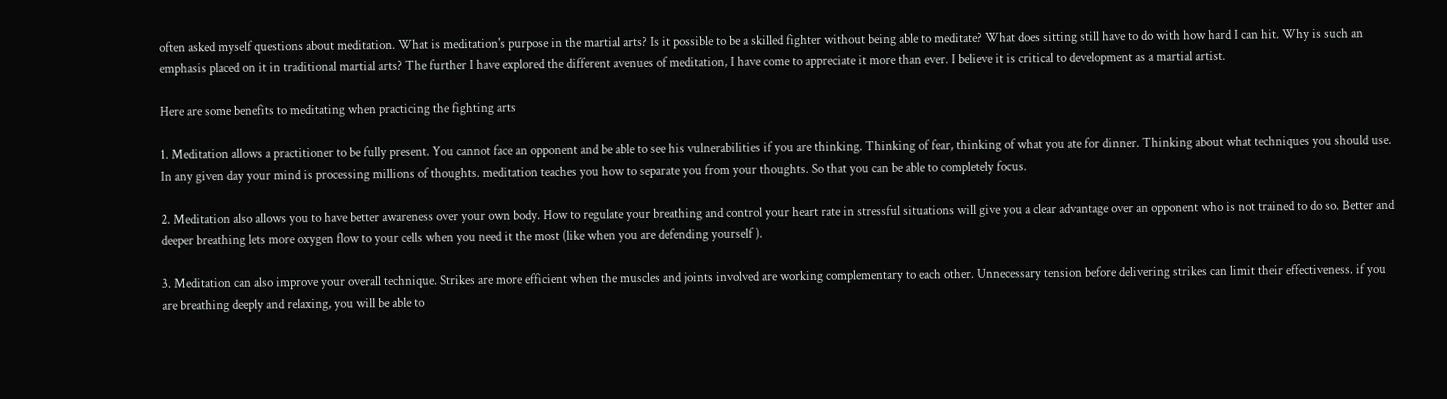often asked myself questions about meditation. What is meditation's purpose in the martial arts? Is it possible to be a skilled fighter without being able to meditate? What does sitting still have to do with how hard I can hit. Why is such an emphasis placed on it in traditional martial arts? The further I have explored the different avenues of meditation, I have come to appreciate it more than ever. I believe it is critical to development as a martial artist.

Here are some benefits to meditating when practicing the fighting arts

1. Meditation allows a practitioner to be fully present. You cannot face an opponent and be able to see his vulnerabilities if you are thinking. Thinking of fear, thinking of what you ate for dinner. Thinking about what techniques you should use. In any given day your mind is processing millions of thoughts. meditation teaches you how to separate you from your thoughts. So that you can be able to completely focus.

2. Meditation also allows you to have better awareness over your own body. How to regulate your breathing and control your heart rate in stressful situations will give you a clear advantage over an opponent who is not trained to do so. Better and deeper breathing lets more oxygen flow to your cells when you need it the most (like when you are defending yourself ).

3. Meditation can also improve your overall technique. Strikes are more efficient when the muscles and joints involved are working complementary to each other. Unnecessary tension before delivering strikes can limit their effectiveness. if you are breathing deeply and relaxing, you will be able to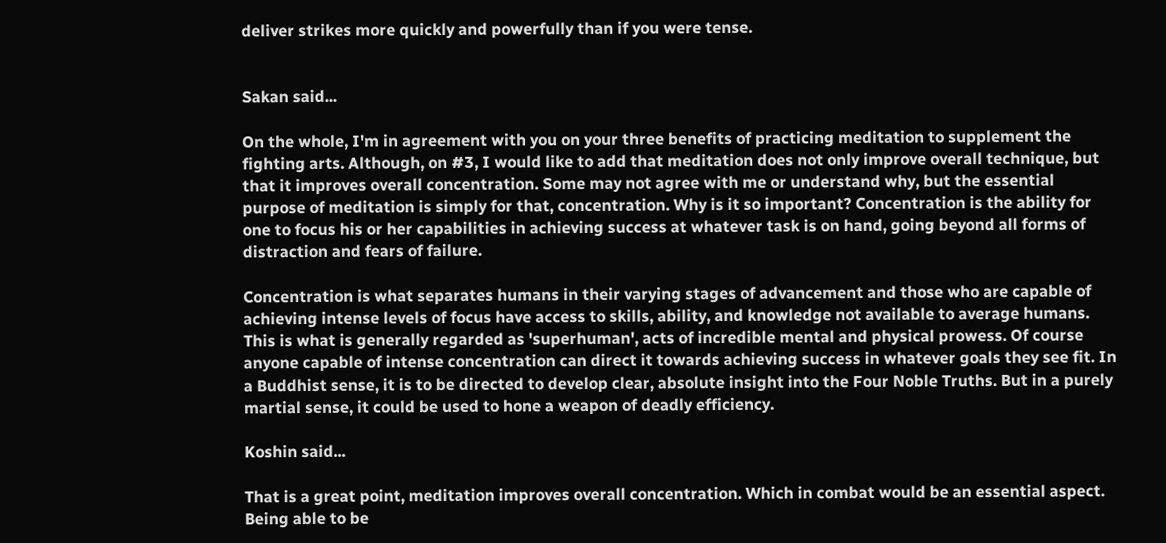deliver strikes more quickly and powerfully than if you were tense.


Sakan said...

On the whole, I'm in agreement with you on your three benefits of practicing meditation to supplement the fighting arts. Although, on #3, I would like to add that meditation does not only improve overall technique, but that it improves overall concentration. Some may not agree with me or understand why, but the essential purpose of meditation is simply for that, concentration. Why is it so important? Concentration is the ability for one to focus his or her capabilities in achieving success at whatever task is on hand, going beyond all forms of distraction and fears of failure.

Concentration is what separates humans in their varying stages of advancement and those who are capable of achieving intense levels of focus have access to skills, ability, and knowledge not available to average humans. This is what is generally regarded as 'superhuman', acts of incredible mental and physical prowess. Of course anyone capable of intense concentration can direct it towards achieving success in whatever goals they see fit. In a Buddhist sense, it is to be directed to develop clear, absolute insight into the Four Noble Truths. But in a purely martial sense, it could be used to hone a weapon of deadly efficiency.

Koshin said...

That is a great point, meditation improves overall concentration. Which in combat would be an essential aspect. Being able to be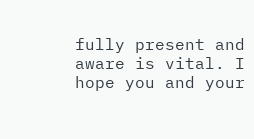fully present and aware is vital. I hope you and your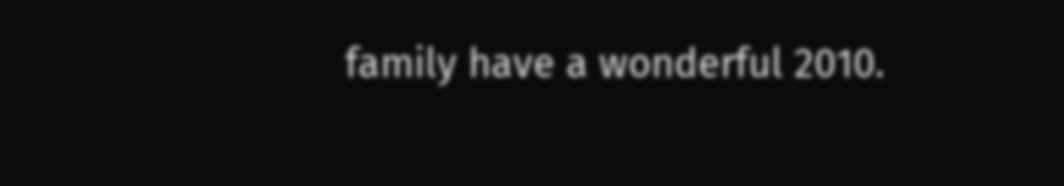family have a wonderful 2010.